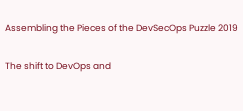Assembling the Pieces of the DevSecOps Puzzle 2019

The shift to DevOps and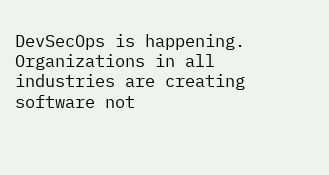DevSecOps is happening. Organizations in all industries are creating software not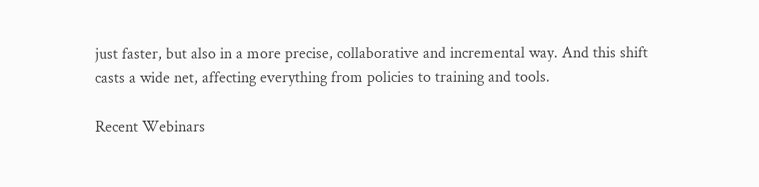just faster, but also in a more precise, collaborative and incremental way. And this shift casts a wide net, affecting everything from policies to training and tools.

Recent Webinars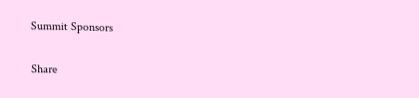Summit Sponsors

Share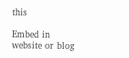this

Embed in website or blog